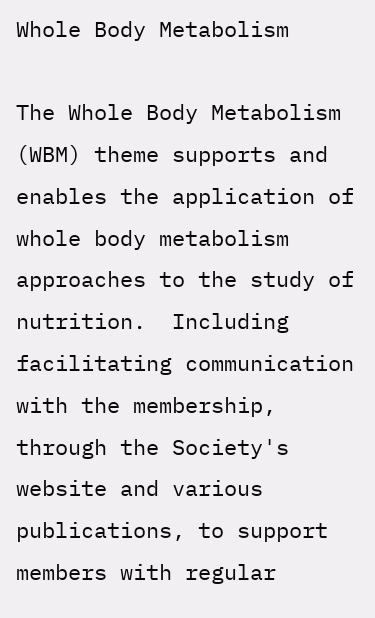Whole Body Metabolism

The Whole Body Metabolism (WBM) theme supports and enables the application of whole body metabolism approaches to the study of nutrition.  Including facilitating communication with the membership, through the Society's website and various publications, to support members with regular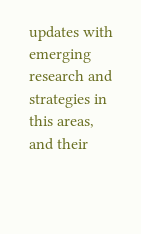updates with emerging research and strategies in this areas, and their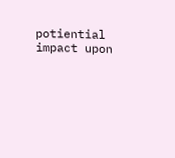potiential impact upon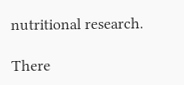nutritional research.

There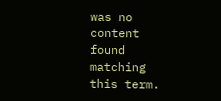was no content found matching this term.